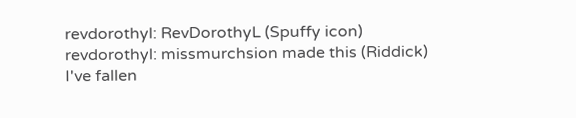revdorothyl: RevDorothyL (Spuffy icon)
revdorothyl: missmurchsion made this (Riddick)
I've fallen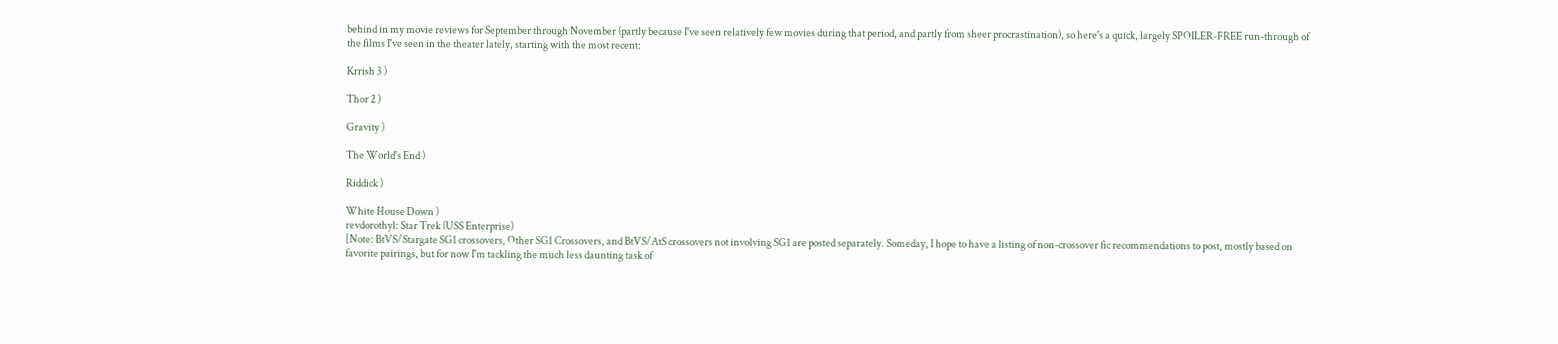behind in my movie reviews for September through November (partly because I've seen relatively few movies during that period, and partly from sheer procrastination), so here's a quick, largely SPOILER-FREE run-through of the films I've seen in the theater lately, starting with the most recent:

Krrish 3 )

Thor 2 )

Gravity )

The World's End )

Riddick )

White House Down )
revdorothyl: Star Trek (USS Enterprise)
[Note: BtVS/Stargate SG1 crossovers, Other SG1 Crossovers, and BtVS/AtS crossovers not involving SG1 are posted separately. Someday, I hope to have a listing of non-crossover fic recommendations to post, mostly based on favorite pairings, but for now I'm tackling the much less daunting task of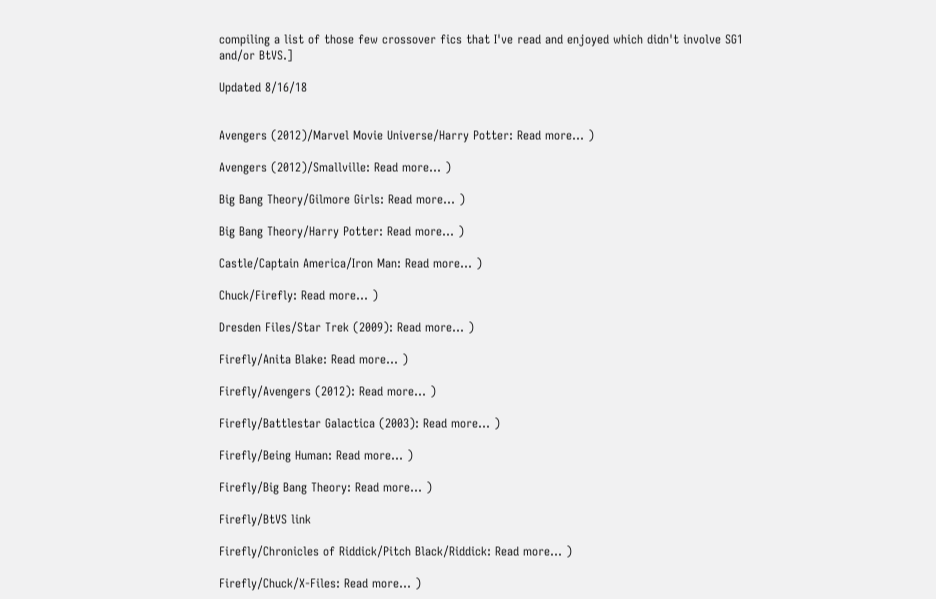compiling a list of those few crossover fics that I've read and enjoyed which didn't involve SG1 and/or BtVS.]

Updated 8/16/18


Avengers (2012)/Marvel Movie Universe/Harry Potter: Read more... )

Avengers (2012)/Smallville: Read more... )

Big Bang Theory/Gilmore Girls: Read more... )

Big Bang Theory/Harry Potter: Read more... )

Castle/Captain America/Iron Man: Read more... )

Chuck/Firefly: Read more... )

Dresden Files/Star Trek (2009): Read more... )

Firefly/Anita Blake: Read more... )

Firefly/Avengers (2012): Read more... )

Firefly/Battlestar Galactica (2003): Read more... )

Firefly/Being Human: Read more... )

Firefly/Big Bang Theory: Read more... )

Firefly/BtVS link

Firefly/Chronicles of Riddick/Pitch Black/Riddick: Read more... )

Firefly/Chuck/X-Files: Read more... )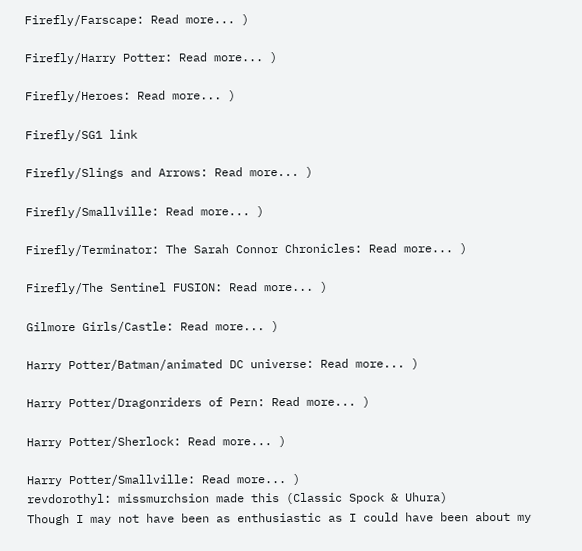Firefly/Farscape: Read more... )

Firefly/Harry Potter: Read more... )

Firefly/Heroes: Read more... )

Firefly/SG1 link

Firefly/Slings and Arrows: Read more... )

Firefly/Smallville: Read more... )

Firefly/Terminator: The Sarah Connor Chronicles: Read more... )

Firefly/The Sentinel FUSION: Read more... )

Gilmore Girls/Castle: Read more... )

Harry Potter/Batman/animated DC universe: Read more... )

Harry Potter/Dragonriders of Pern: Read more... )

Harry Potter/Sherlock: Read more... )

Harry Potter/Smallville: Read more... )
revdorothyl: missmurchsion made this (Classic Spock & Uhura)
Though I may not have been as enthusiastic as I could have been about my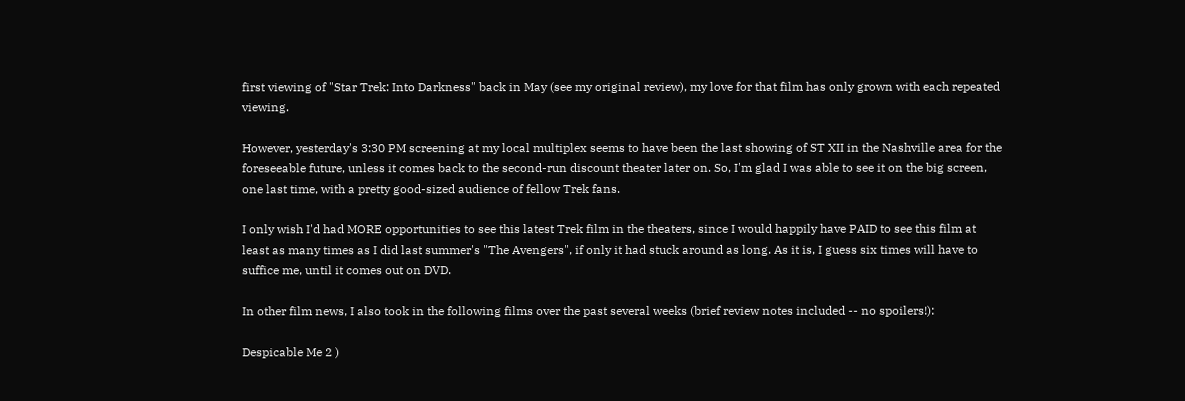first viewing of "Star Trek: Into Darkness" back in May (see my original review), my love for that film has only grown with each repeated viewing.

However, yesterday's 3:30 PM screening at my local multiplex seems to have been the last showing of ST XII in the Nashville area for the foreseeable future, unless it comes back to the second-run discount theater later on. So, I'm glad I was able to see it on the big screen, one last time, with a pretty good-sized audience of fellow Trek fans.

I only wish I'd had MORE opportunities to see this latest Trek film in the theaters, since I would happily have PAID to see this film at least as many times as I did last summer's "The Avengers", if only it had stuck around as long. As it is, I guess six times will have to suffice me, until it comes out on DVD.

In other film news, I also took in the following films over the past several weeks (brief review notes included -- no spoilers!):

Despicable Me 2 )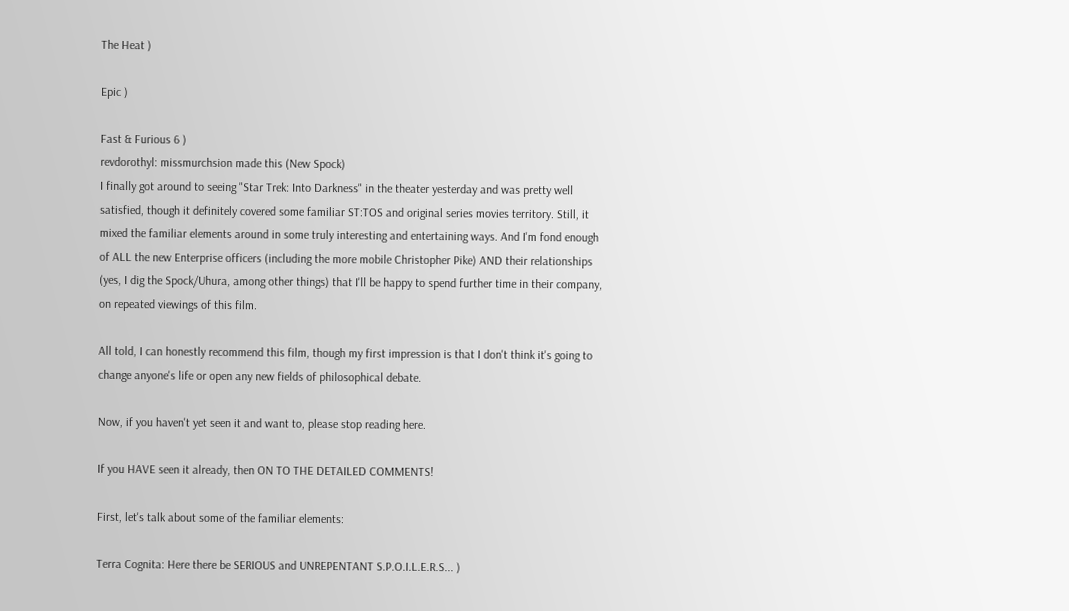The Heat )

Epic )

Fast & Furious 6 )
revdorothyl: missmurchsion made this (New Spock)
I finally got around to seeing "Star Trek: Into Darkness" in the theater yesterday and was pretty well satisfied, though it definitely covered some familiar ST:TOS and original series movies territory. Still, it mixed the familiar elements around in some truly interesting and entertaining ways. And I'm fond enough of ALL the new Enterprise officers (including the more mobile Christopher Pike) AND their relationships (yes, I dig the Spock/Uhura, among other things) that I'll be happy to spend further time in their company, on repeated viewings of this film.

All told, I can honestly recommend this film, though my first impression is that I don't think it's going to change anyone's life or open any new fields of philosophical debate.

Now, if you haven't yet seen it and want to, please stop reading here.

If you HAVE seen it already, then ON TO THE DETAILED COMMENTS!

First, let's talk about some of the familiar elements:

Terra Cognita: Here there be SERIOUS and UNREPENTANT S.P.O.I.L.E.R.S... )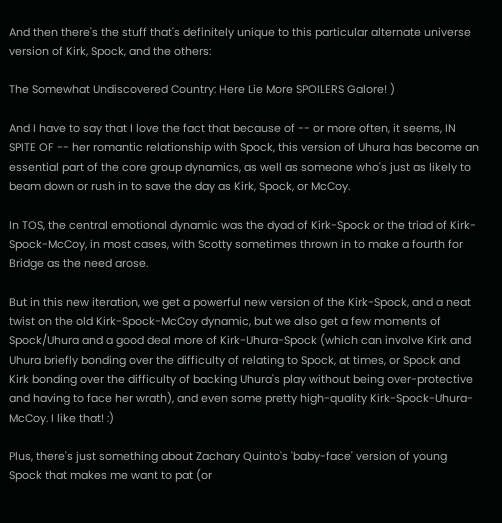And then there's the stuff that's definitely unique to this particular alternate universe version of Kirk, Spock, and the others:

The Somewhat Undiscovered Country: Here Lie More SPOILERS Galore! )

And I have to say that I love the fact that because of -- or more often, it seems, IN SPITE OF -- her romantic relationship with Spock, this version of Uhura has become an essential part of the core group dynamics, as well as someone who's just as likely to beam down or rush in to save the day as Kirk, Spock, or McCoy.

In TOS, the central emotional dynamic was the dyad of Kirk-Spock or the triad of Kirk-Spock-McCoy, in most cases, with Scotty sometimes thrown in to make a fourth for Bridge as the need arose.

But in this new iteration, we get a powerful new version of the Kirk-Spock, and a neat twist on the old Kirk-Spock-McCoy dynamic, but we also get a few moments of Spock/Uhura and a good deal more of Kirk-Uhura-Spock (which can involve Kirk and Uhura briefly bonding over the difficulty of relating to Spock, at times, or Spock and Kirk bonding over the difficulty of backing Uhura's play without being over-protective and having to face her wrath), and even some pretty high-quality Kirk-Spock-Uhura-McCoy. I like that! :)

Plus, there's just something about Zachary Quinto's 'baby-face' version of young Spock that makes me want to pat (or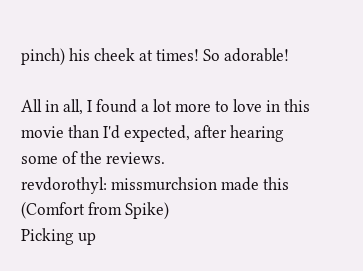pinch) his cheek at times! So adorable!

All in all, I found a lot more to love in this movie than I'd expected, after hearing some of the reviews.
revdorothyl: missmurchsion made this (Comfort from Spike)
Picking up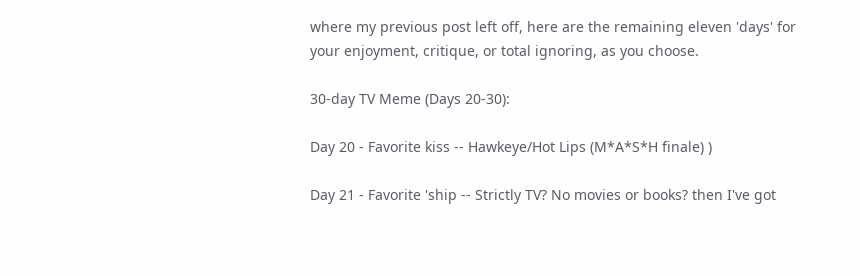where my previous post left off, here are the remaining eleven 'days' for your enjoyment, critique, or total ignoring, as you choose.

30-day TV Meme (Days 20-30):

Day 20 - Favorite kiss -- Hawkeye/Hot Lips (M*A*S*H finale) )

Day 21 - Favorite 'ship -- Strictly TV? No movies or books? then I've got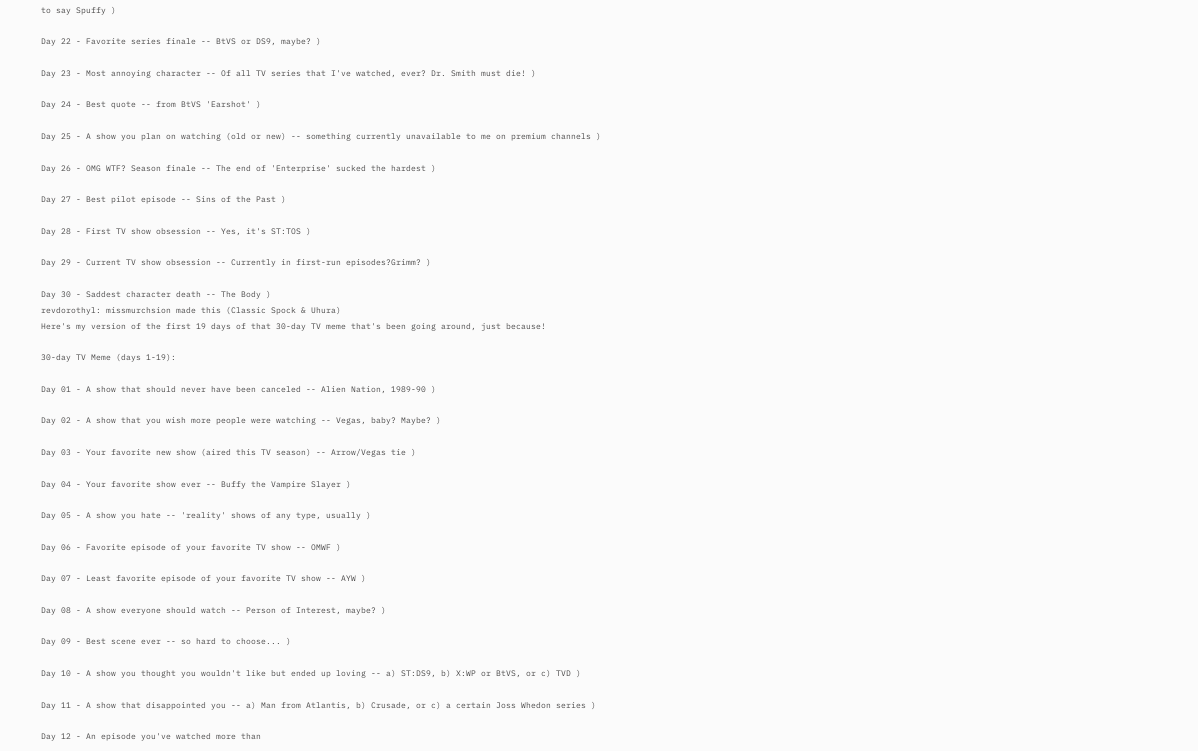to say Spuffy )

Day 22 - Favorite series finale -- BtVS or DS9, maybe? )

Day 23 - Most annoying character -- Of all TV series that I've watched, ever? Dr. Smith must die! )

Day 24 - Best quote -- from BtVS 'Earshot' )

Day 25 - A show you plan on watching (old or new) -- something currently unavailable to me on premium channels )

Day 26 - OMG WTF? Season finale -- The end of 'Enterprise' sucked the hardest )

Day 27 - Best pilot episode -- Sins of the Past )

Day 28 - First TV show obsession -- Yes, it's ST:TOS )

Day 29 - Current TV show obsession -- Currently in first-run episodes?Grimm? )

Day 30 - Saddest character death -- The Body )
revdorothyl: missmurchsion made this (Classic Spock & Uhura)
Here's my version of the first 19 days of that 30-day TV meme that's been going around, just because!

30-day TV Meme (days 1-19):

Day 01 - A show that should never have been canceled -- Alien Nation, 1989-90 )

Day 02 - A show that you wish more people were watching -- Vegas, baby? Maybe? )

Day 03 - Your favorite new show (aired this TV season) -- Arrow/Vegas tie )

Day 04 - Your favorite show ever -- Buffy the Vampire Slayer )

Day 05 - A show you hate -- 'reality' shows of any type, usually )

Day 06 - Favorite episode of your favorite TV show -- OMWF )

Day 07 - Least favorite episode of your favorite TV show -- AYW )

Day 08 - A show everyone should watch -- Person of Interest, maybe? )

Day 09 - Best scene ever -- so hard to choose... )

Day 10 - A show you thought you wouldn't like but ended up loving -- a) ST:DS9, b) X:WP or BtVS, or c) TVD )

Day 11 - A show that disappointed you -- a) Man from Atlantis, b) Crusade, or c) a certain Joss Whedon series )

Day 12 - An episode you've watched more than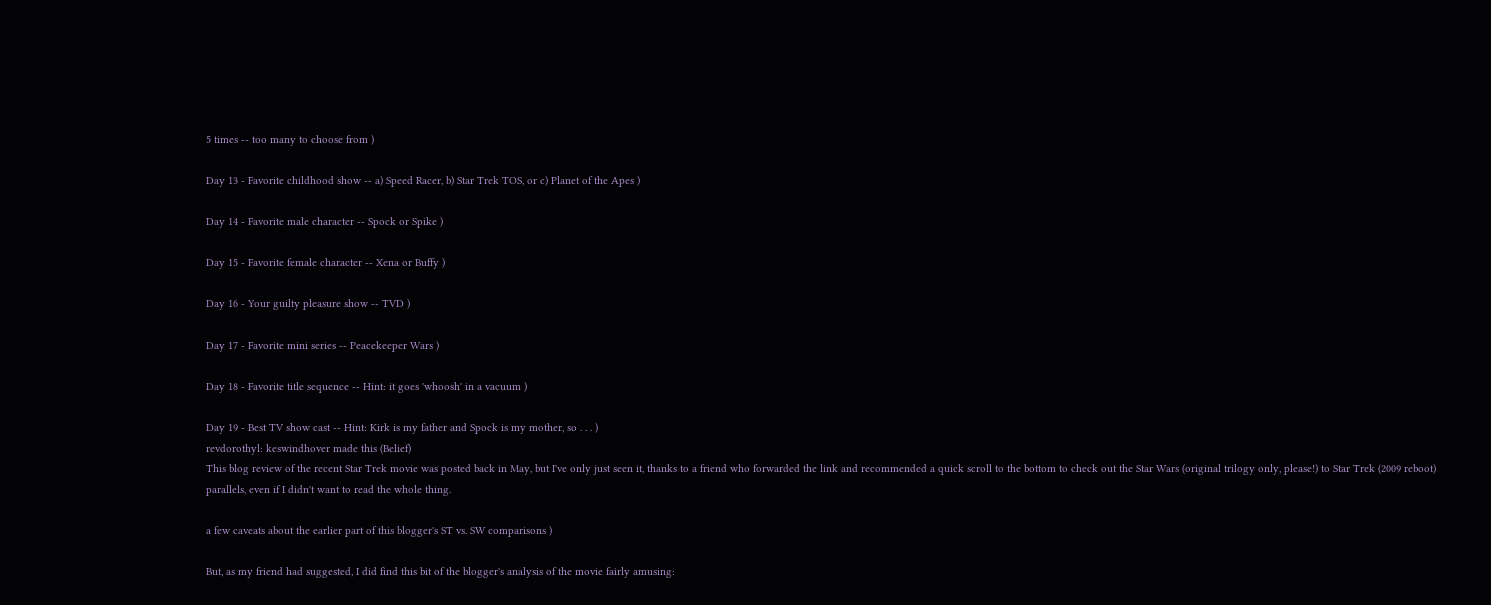5 times -- too many to choose from )

Day 13 - Favorite childhood show -- a) Speed Racer, b) Star Trek TOS, or c) Planet of the Apes )

Day 14 - Favorite male character -- Spock or Spike )

Day 15 - Favorite female character -- Xena or Buffy )

Day 16 - Your guilty pleasure show -- TVD )

Day 17 - Favorite mini series -- Peacekeeper Wars )

Day 18 - Favorite title sequence -- Hint: it goes 'whoosh' in a vacuum )

Day 19 - Best TV show cast -- Hint: Kirk is my father and Spock is my mother, so . . . )
revdorothyl: keswindhover made this (Belief)
This blog review of the recent Star Trek movie was posted back in May, but I've only just seen it, thanks to a friend who forwarded the link and recommended a quick scroll to the bottom to check out the Star Wars (original trilogy only, please!) to Star Trek (2009 reboot) parallels, even if I didn't want to read the whole thing.

a few caveats about the earlier part of this blogger's ST vs. SW comparisons )

But, as my friend had suggested, I did find this bit of the blogger's analysis of the movie fairly amusing: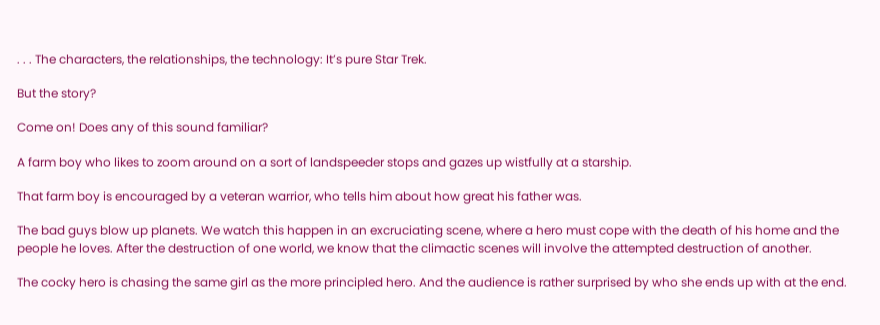. . . The characters, the relationships, the technology: It’s pure Star Trek.

But the story?

Come on! Does any of this sound familiar?

A farm boy who likes to zoom around on a sort of landspeeder stops and gazes up wistfully at a starship.

That farm boy is encouraged by a veteran warrior, who tells him about how great his father was.

The bad guys blow up planets. We watch this happen in an excruciating scene, where a hero must cope with the death of his home and the people he loves. After the destruction of one world, we know that the climactic scenes will involve the attempted destruction of another.

The cocky hero is chasing the same girl as the more principled hero. And the audience is rather surprised by who she ends up with at the end.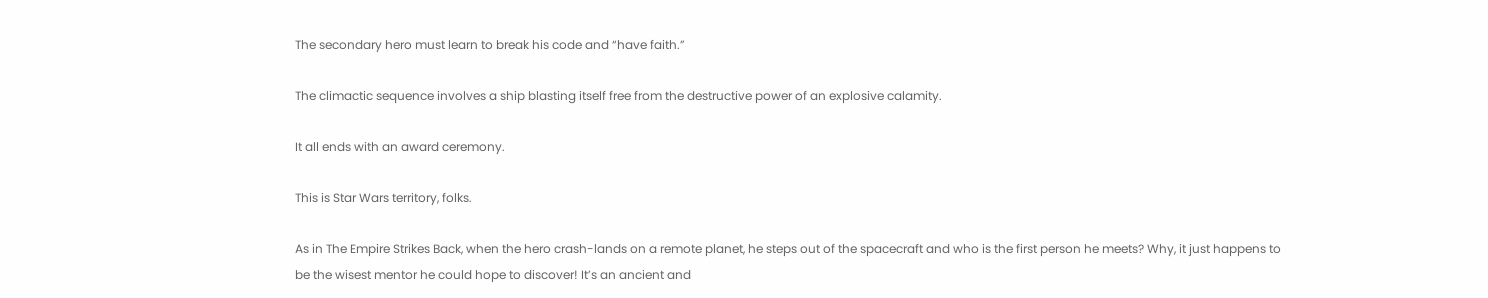The secondary hero must learn to break his code and “have faith.”

The climactic sequence involves a ship blasting itself free from the destructive power of an explosive calamity.

It all ends with an award ceremony.

This is Star Wars territory, folks.

As in The Empire Strikes Back, when the hero crash-lands on a remote planet, he steps out of the spacecraft and who is the first person he meets? Why, it just happens to be the wisest mentor he could hope to discover! It’s an ancient and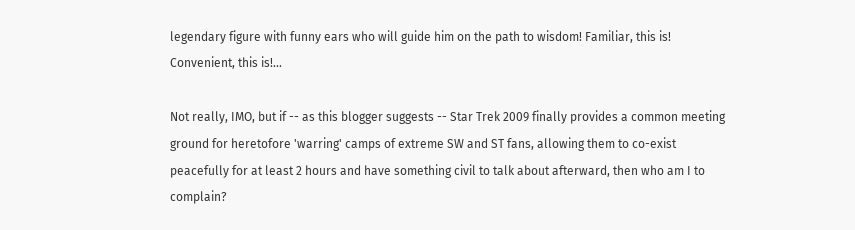legendary figure with funny ears who will guide him on the path to wisdom! Familiar, this is! Convenient, this is!...

Not really, IMO, but if -- as this blogger suggests -- Star Trek 2009 finally provides a common meeting ground for heretofore 'warring' camps of extreme SW and ST fans, allowing them to co-exist peacefully for at least 2 hours and have something civil to talk about afterward, then who am I to complain?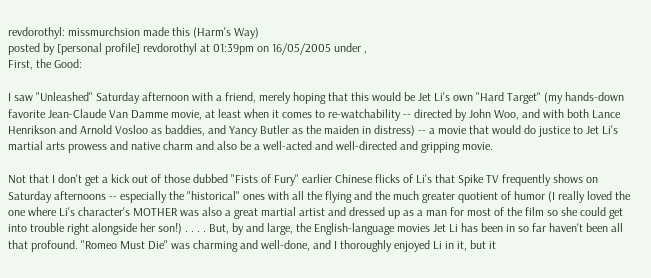revdorothyl: missmurchsion made this (Harm's Way)
posted by [personal profile] revdorothyl at 01:39pm on 16/05/2005 under ,
First, the Good:

I saw "Unleashed" Saturday afternoon with a friend, merely hoping that this would be Jet Li's own "Hard Target" (my hands-down favorite Jean-Claude Van Damme movie, at least when it comes to re-watchability -- directed by John Woo, and with both Lance Henrikson and Arnold Vosloo as baddies, and Yancy Butler as the maiden in distress) -- a movie that would do justice to Jet Li's martial arts prowess and native charm and also be a well-acted and well-directed and gripping movie.

Not that I don't get a kick out of those dubbed "Fists of Fury" earlier Chinese flicks of Li's that Spike TV frequently shows on Saturday afternoons -- especially the "historical" ones with all the flying and the much greater quotient of humor (I really loved the one where Li's character's MOTHER was also a great martial artist and dressed up as a man for most of the film so she could get into trouble right alongside her son!) . . . . But, by and large, the English-language movies Jet Li has been in so far haven't been all that profound. "Romeo Must Die" was charming and well-done, and I thoroughly enjoyed Li in it, but it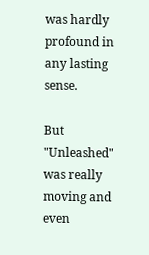was hardly profound in any lasting sense.

But "Unleashed" was really moving and even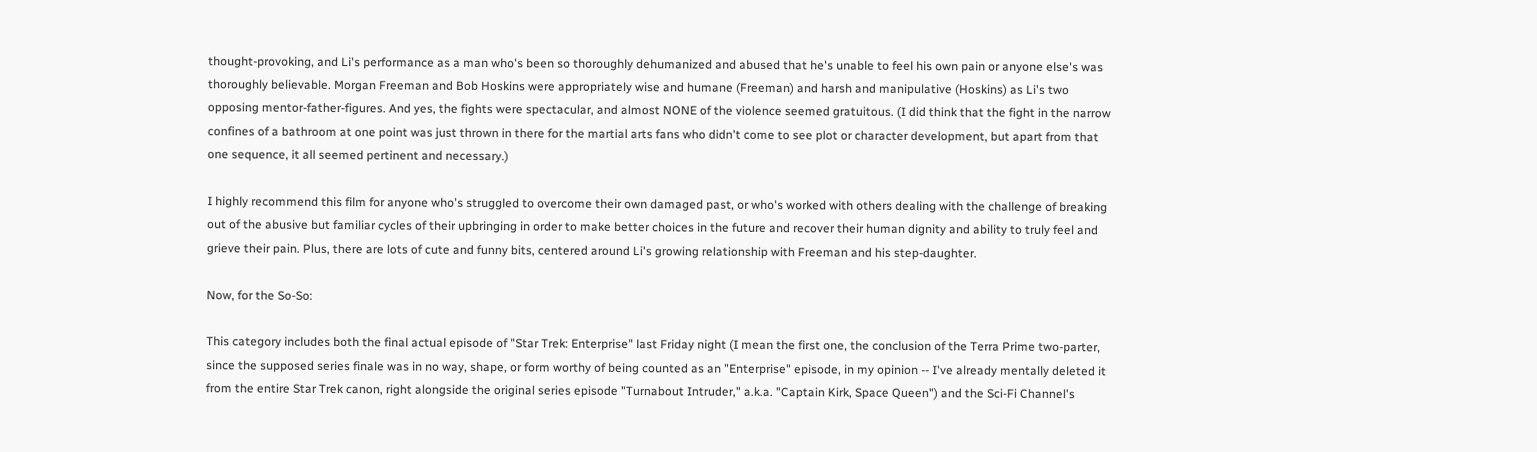thought-provoking, and Li's performance as a man who's been so thoroughly dehumanized and abused that he's unable to feel his own pain or anyone else's was thoroughly believable. Morgan Freeman and Bob Hoskins were appropriately wise and humane (Freeman) and harsh and manipulative (Hoskins) as Li's two opposing mentor-father-figures. And yes, the fights were spectacular, and almost NONE of the violence seemed gratuitous. (I did think that the fight in the narrow confines of a bathroom at one point was just thrown in there for the martial arts fans who didn't come to see plot or character development, but apart from that one sequence, it all seemed pertinent and necessary.)

I highly recommend this film for anyone who's struggled to overcome their own damaged past, or who's worked with others dealing with the challenge of breaking out of the abusive but familiar cycles of their upbringing in order to make better choices in the future and recover their human dignity and ability to truly feel and grieve their pain. Plus, there are lots of cute and funny bits, centered around Li's growing relationship with Freeman and his step-daughter.

Now, for the So-So:

This category includes both the final actual episode of "Star Trek: Enterprise" last Friday night (I mean the first one, the conclusion of the Terra Prime two-parter, since the supposed series finale was in no way, shape, or form worthy of being counted as an "Enterprise" episode, in my opinion -- I've already mentally deleted it from the entire Star Trek canon, right alongside the original series episode "Turnabout Intruder," a.k.a. "Captain Kirk, Space Queen") and the Sci-Fi Channel's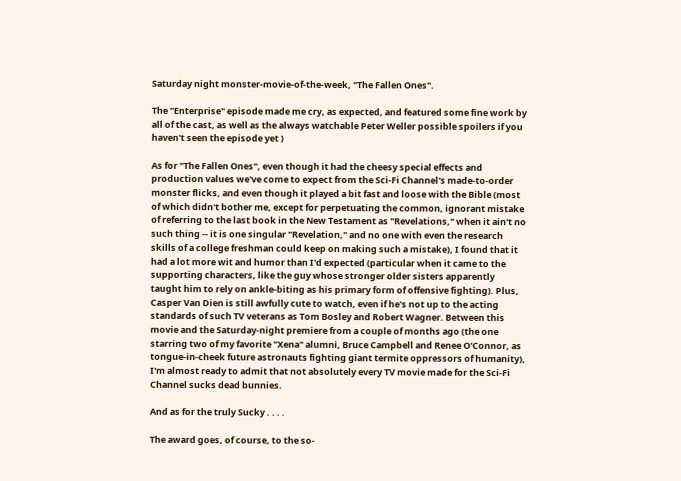Saturday night monster-movie-of-the-week, "The Fallen Ones".

The "Enterprise" episode made me cry, as expected, and featured some fine work by all of the cast, as well as the always watchable Peter Weller possible spoilers if you haven't seen the episode yet )

As for "The Fallen Ones", even though it had the cheesy special effects and production values we've come to expect from the Sci-Fi Channel's made-to-order monster flicks, and even though it played a bit fast and loose with the Bible (most of which didn't bother me, except for perpetuating the common, ignorant mistake of referring to the last book in the New Testament as "Revelations," when it ain't no such thing -- it is one singular "Revelation," and no one with even the research skills of a college freshman could keep on making such a mistake), I found that it had a lot more wit and humor than I'd expected (particular when it came to the supporting characters, like the guy whose stronger older sisters apparently taught him to rely on ankle-biting as his primary form of offensive fighting). Plus, Casper Van Dien is still awfully cute to watch, even if he's not up to the acting standards of such TV veterans as Tom Bosley and Robert Wagner. Between this movie and the Saturday-night premiere from a couple of months ago (the one starring two of my favorite "Xena" alumni, Bruce Campbell and Renee O'Connor, as tongue-in-cheek future astronauts fighting giant termite oppressors of humanity), I'm almost ready to admit that not absolutely every TV movie made for the Sci-Fi Channel sucks dead bunnies.

And as for the truly Sucky . . . .

The award goes, of course, to the so-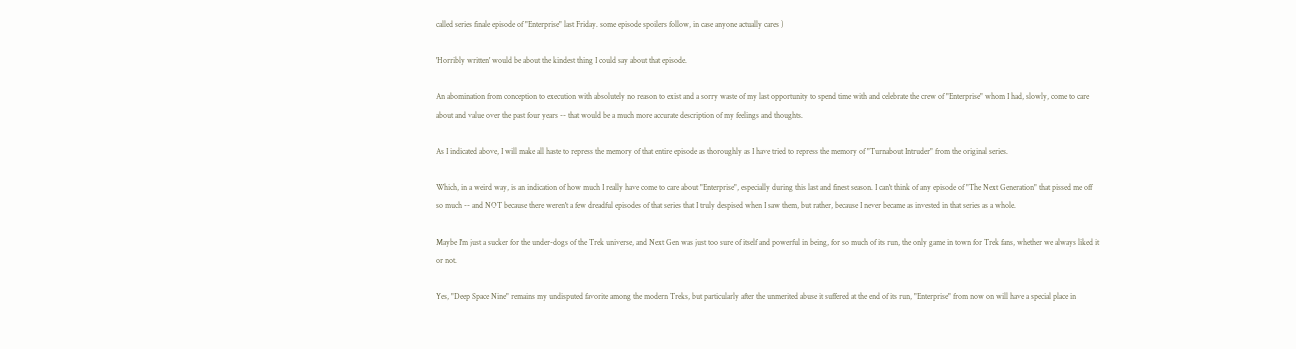called series finale episode of "Enterprise" last Friday. some episode spoilers follow, in case anyone actually cares )

'Horribly written' would be about the kindest thing I could say about that episode.

An abomination from conception to execution with absolutely no reason to exist and a sorry waste of my last opportunity to spend time with and celebrate the crew of "Enterprise" whom I had, slowly, come to care about and value over the past four years -- that would be a much more accurate description of my feelings and thoughts.

As I indicated above, I will make all haste to repress the memory of that entire episode as thoroughly as I have tried to repress the memory of "Turnabout Intruder" from the original series.

Which, in a weird way, is an indication of how much I really have come to care about "Enterprise", especially during this last and finest season. I can't think of any episode of "The Next Generation" that pissed me off so much -- and NOT because there weren't a few dreadful episodes of that series that I truly despised when I saw them, but rather, because I never became as invested in that series as a whole.

Maybe I'm just a sucker for the under-dogs of the Trek universe, and Next Gen was just too sure of itself and powerful in being, for so much of its run, the only game in town for Trek fans, whether we always liked it or not.

Yes, "Deep Space Nine" remains my undisputed favorite among the modern Treks, but particularly after the unmerited abuse it suffered at the end of its run, "Enterprise" from now on will have a special place in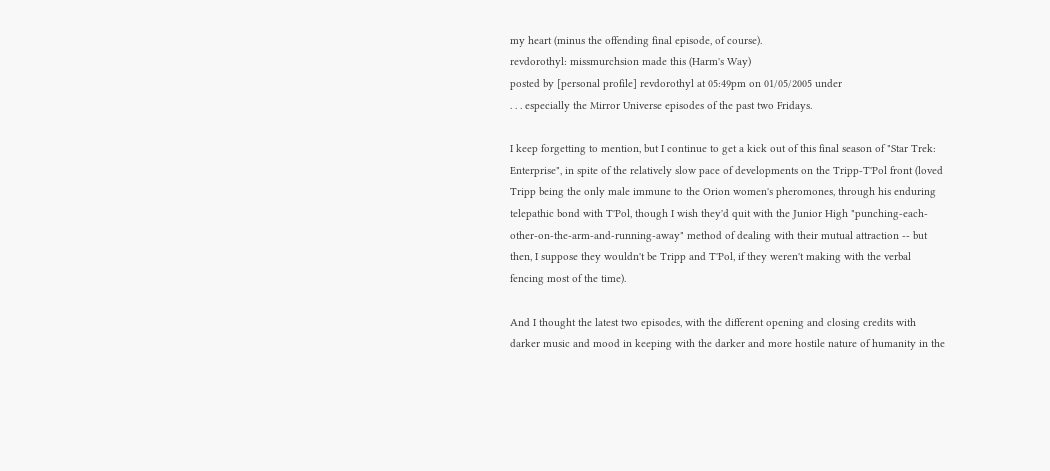my heart (minus the offending final episode, of course).
revdorothyl: missmurchsion made this (Harm's Way)
posted by [personal profile] revdorothyl at 05:49pm on 01/05/2005 under
. . . especially the Mirror Universe episodes of the past two Fridays.

I keep forgetting to mention, but I continue to get a kick out of this final season of "Star Trek: Enterprise", in spite of the relatively slow pace of developments on the Tripp-T'Pol front (loved Tripp being the only male immune to the Orion women's pheromones, through his enduring telepathic bond with T'Pol, though I wish they'd quit with the Junior High "punching-each-other-on-the-arm-and-running-away" method of dealing with their mutual attraction -- but then, I suppose they wouldn't be Tripp and T'Pol, if they weren't making with the verbal fencing most of the time).

And I thought the latest two episodes, with the different opening and closing credits with darker music and mood in keeping with the darker and more hostile nature of humanity in the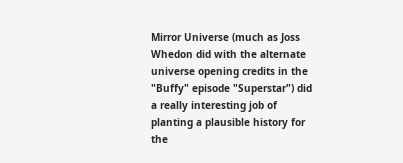Mirror Universe (much as Joss Whedon did with the alternate universe opening credits in the "Buffy" episode "Superstar") did a really interesting job of planting a plausible history for the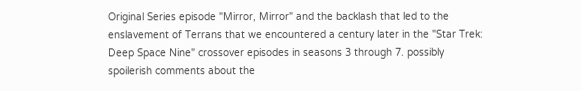Original Series episode "Mirror, Mirror" and the backlash that led to the enslavement of Terrans that we encountered a century later in the "Star Trek: Deep Space Nine" crossover episodes in seasons 3 through 7. possibly spoilerish comments about the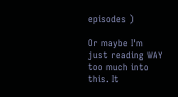episodes )

Or maybe I'm just reading WAY too much into this. It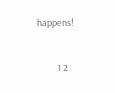happens!


          1 2